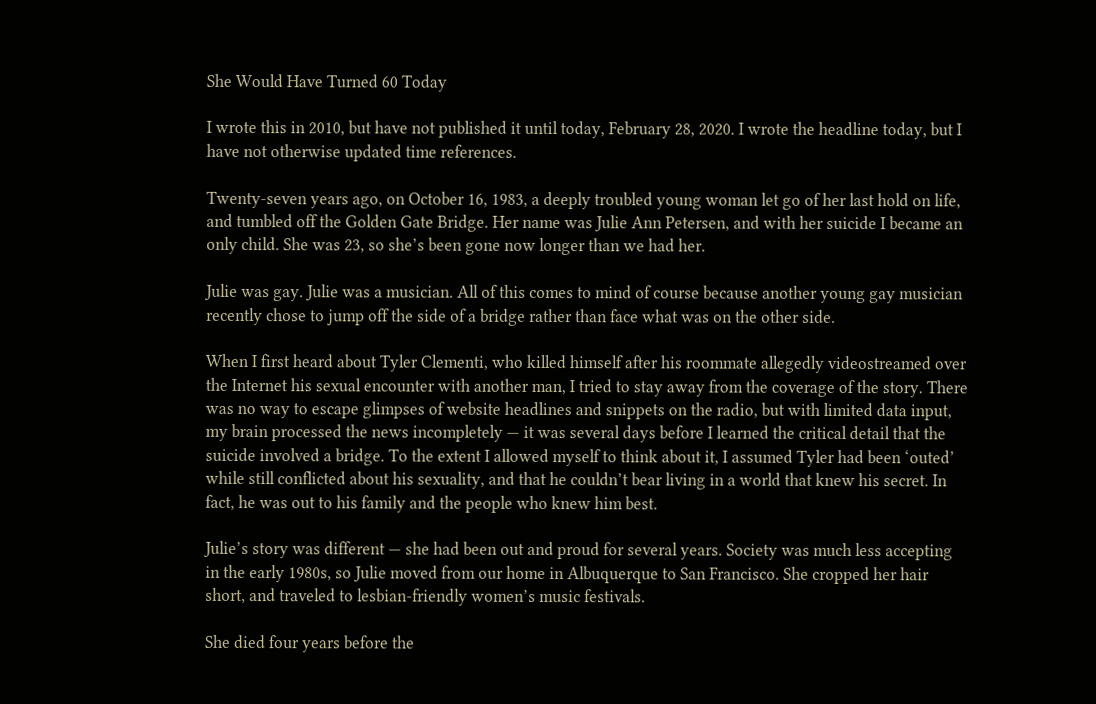She Would Have Turned 60 Today

I wrote this in 2010, but have not published it until today, February 28, 2020. I wrote the headline today, but I have not otherwise updated time references.

Twenty-seven years ago, on October 16, 1983, a deeply troubled young woman let go of her last hold on life, and tumbled off the Golden Gate Bridge. Her name was Julie Ann Petersen, and with her suicide I became an only child. She was 23, so she’s been gone now longer than we had her.

Julie was gay. Julie was a musician. All of this comes to mind of course because another young gay musician recently chose to jump off the side of a bridge rather than face what was on the other side.

When I first heard about Tyler Clementi, who killed himself after his roommate allegedly videostreamed over the Internet his sexual encounter with another man, I tried to stay away from the coverage of the story. There was no way to escape glimpses of website headlines and snippets on the radio, but with limited data input, my brain processed the news incompletely — it was several days before I learned the critical detail that the suicide involved a bridge. To the extent I allowed myself to think about it, I assumed Tyler had been ‘outed’ while still conflicted about his sexuality, and that he couldn’t bear living in a world that knew his secret. In fact, he was out to his family and the people who knew him best.

Julie’s story was different — she had been out and proud for several years. Society was much less accepting in the early 1980s, so Julie moved from our home in Albuquerque to San Francisco. She cropped her hair short, and traveled to lesbian-friendly women’s music festivals.

She died four years before the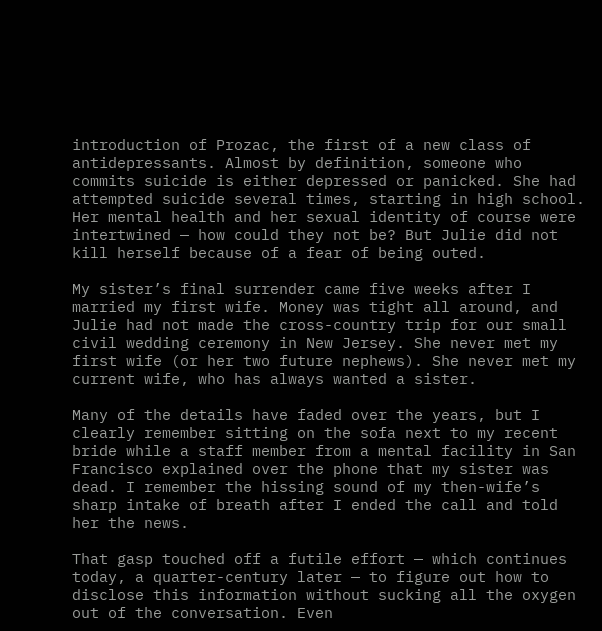introduction of Prozac, the first of a new class of antidepressants. Almost by definition, someone who commits suicide is either depressed or panicked. She had attempted suicide several times, starting in high school. Her mental health and her sexual identity of course were intertwined — how could they not be? But Julie did not kill herself because of a fear of being outed.

My sister’s final surrender came five weeks after I married my first wife. Money was tight all around, and Julie had not made the cross-country trip for our small civil wedding ceremony in New Jersey. She never met my first wife (or her two future nephews). She never met my current wife, who has always wanted a sister.

Many of the details have faded over the years, but I clearly remember sitting on the sofa next to my recent bride while a staff member from a mental facility in San Francisco explained over the phone that my sister was dead. I remember the hissing sound of my then-wife’s sharp intake of breath after I ended the call and told her the news.

That gasp touched off a futile effort — which continues today, a quarter-century later — to figure out how to disclose this information without sucking all the oxygen out of the conversation. Even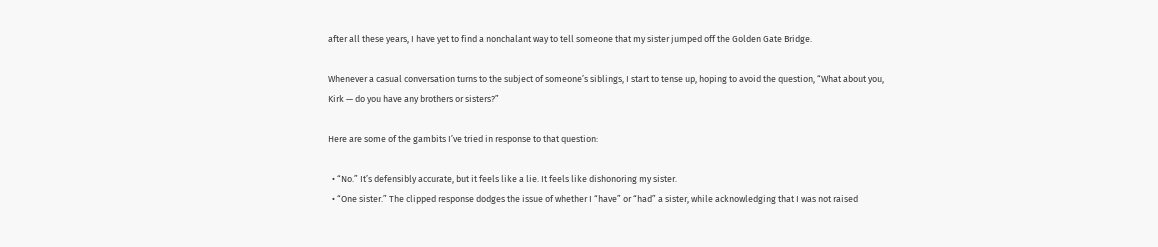after all these years, I have yet to find a nonchalant way to tell someone that my sister jumped off the Golden Gate Bridge.

Whenever a casual conversation turns to the subject of someone’s siblings, I start to tense up, hoping to avoid the question, “What about you, Kirk — do you have any brothers or sisters?”

Here are some of the gambits I’ve tried in response to that question:

  • “No.” It’s defensibly accurate, but it feels like a lie. It feels like dishonoring my sister.
  • “One sister.” The clipped response dodges the issue of whether I “have” or “had” a sister, while acknowledging that I was not raised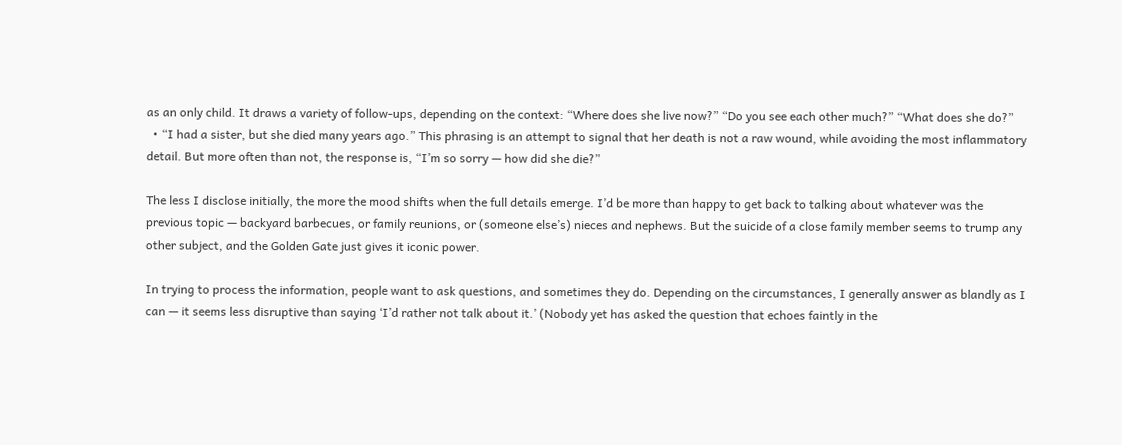as an only child. It draws a variety of follow-ups, depending on the context: “Where does she live now?” “Do you see each other much?” “What does she do?”
  • “I had a sister, but she died many years ago.” This phrasing is an attempt to signal that her death is not a raw wound, while avoiding the most inflammatory detail. But more often than not, the response is, “I’m so sorry — how did she die?”

The less I disclose initially, the more the mood shifts when the full details emerge. I’d be more than happy to get back to talking about whatever was the previous topic — backyard barbecues, or family reunions, or (someone else’s) nieces and nephews. But the suicide of a close family member seems to trump any other subject, and the Golden Gate just gives it iconic power.

In trying to process the information, people want to ask questions, and sometimes they do. Depending on the circumstances, I generally answer as blandly as I can — it seems less disruptive than saying ‘I’d rather not talk about it.’ (Nobody yet has asked the question that echoes faintly in the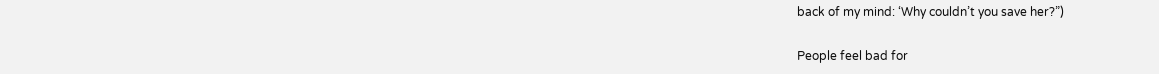back of my mind: ‘Why couldn’t you save her?”)

People feel bad for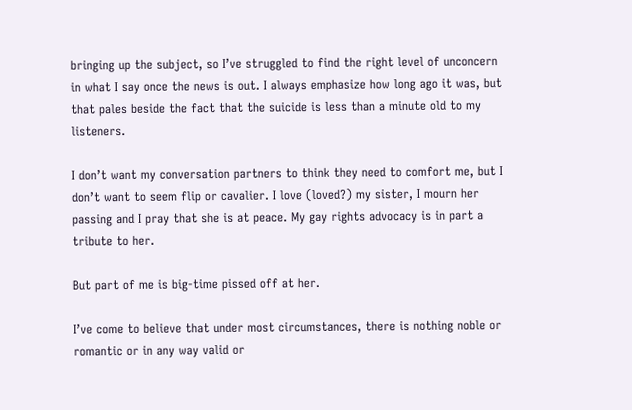bringing up the subject, so I’ve struggled to find the right level of unconcern in what I say once the news is out. I always emphasize how long ago it was, but that pales beside the fact that the suicide is less than a minute old to my listeners.

I don’t want my conversation partners to think they need to comfort me, but I don’t want to seem flip or cavalier. I love (loved?) my sister, I mourn her passing and I pray that she is at peace. My gay rights advocacy is in part a tribute to her.

But part of me is big-time pissed off at her.

I’ve come to believe that under most circumstances, there is nothing noble or romantic or in any way valid or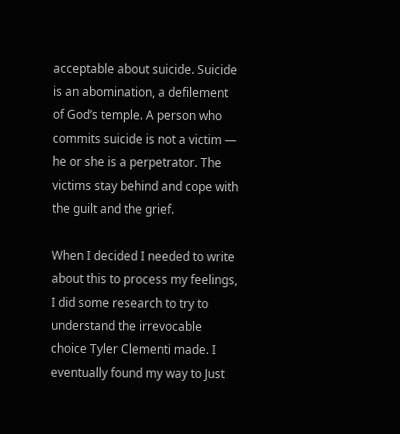acceptable about suicide. Suicide is an abomination, a defilement of God’s temple. A person who commits suicide is not a victim — he or she is a perpetrator. The victims stay behind and cope with the guilt and the grief.

When I decided I needed to write about this to process my feelings, I did some research to try to understand the irrevocable choice Tyler Clementi made. I eventually found my way to Just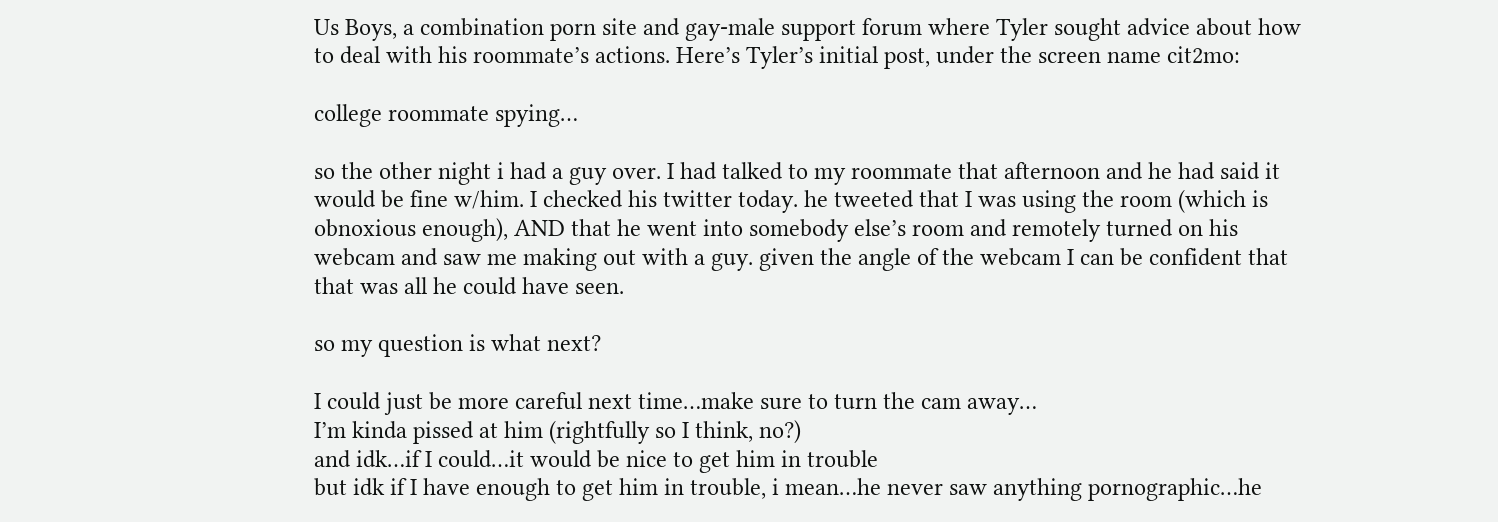Us Boys, a combination porn site and gay-male support forum where Tyler sought advice about how to deal with his roommate’s actions. Here’s Tyler’s initial post, under the screen name cit2mo:

college roommate spying…

so the other night i had a guy over. I had talked to my roommate that afternoon and he had said it would be fine w/him. I checked his twitter today. he tweeted that I was using the room (which is obnoxious enough), AND that he went into somebody else’s room and remotely turned on his webcam and saw me making out with a guy. given the angle of the webcam I can be confident that that was all he could have seen.

so my question is what next?

I could just be more careful next time…make sure to turn the cam away…
I’m kinda pissed at him (rightfully so I think, no?)
and idk…if I could…it would be nice to get him in trouble
but idk if I have enough to get him in trouble, i mean…he never saw anything pornographic…he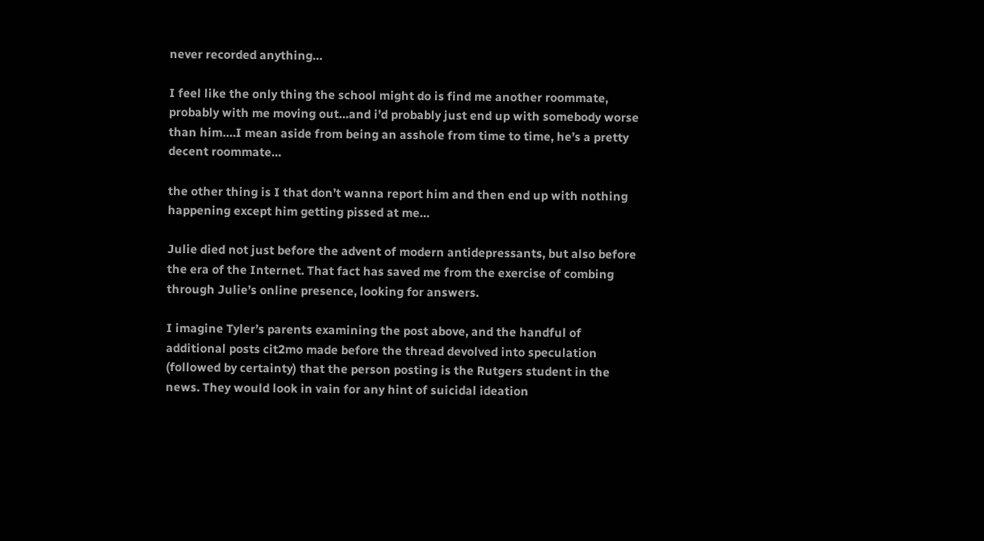never recorded anything…

I feel like the only thing the school might do is find me another roommate, probably with me moving out…and i’d probably just end up with somebody worse than him….I mean aside from being an asshole from time to time, he’s a pretty decent roommate…

the other thing is I that don’t wanna report him and then end up with nothing happening except him getting pissed at me…

Julie died not just before the advent of modern antidepressants, but also before the era of the Internet. That fact has saved me from the exercise of combing through Julie’s online presence, looking for answers.

I imagine Tyler’s parents examining the post above, and the handful of additional posts cit2mo made before the thread devolved into speculation (followed by certainty) that the person posting is the Rutgers student in the news. They would look in vain for any hint of suicidal ideation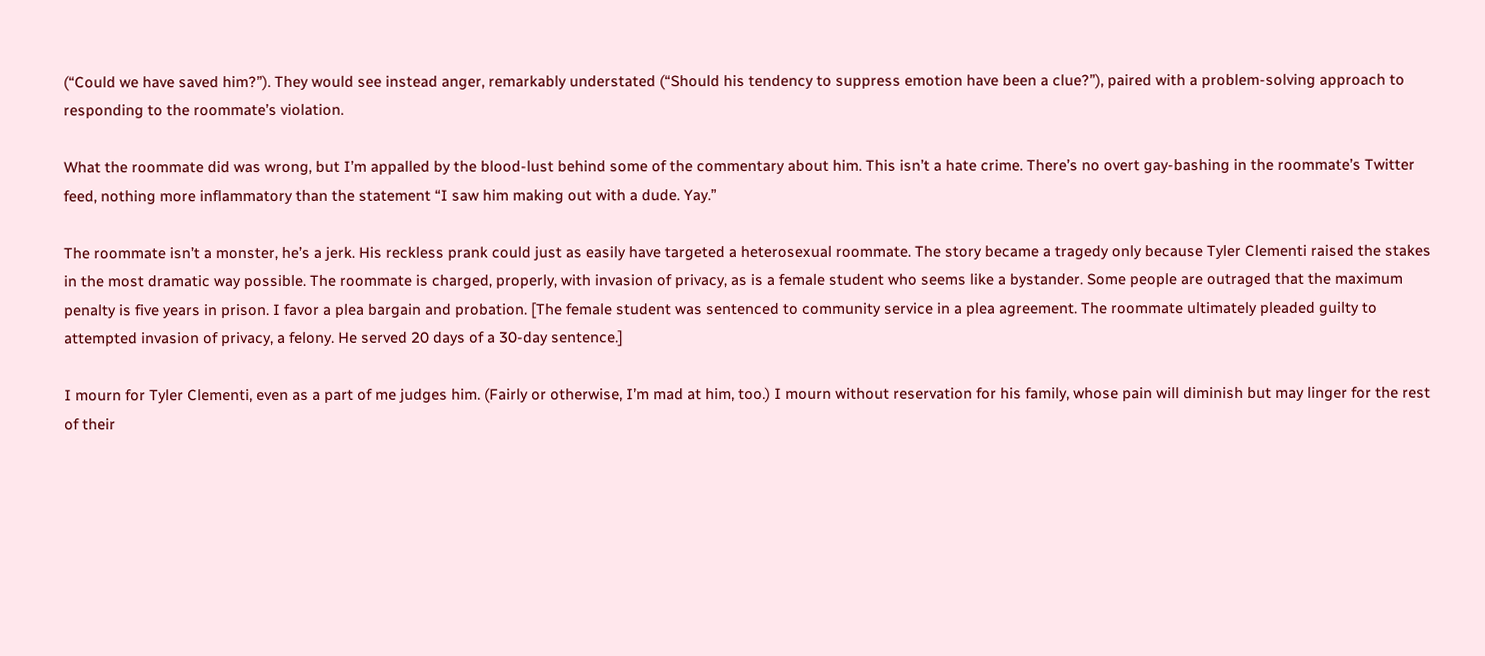(“Could we have saved him?”). They would see instead anger, remarkably understated (“Should his tendency to suppress emotion have been a clue?”), paired with a problem-solving approach to responding to the roommate’s violation.

What the roommate did was wrong, but I’m appalled by the blood-lust behind some of the commentary about him. This isn’t a hate crime. There’s no overt gay-bashing in the roommate’s Twitter feed, nothing more inflammatory than the statement “I saw him making out with a dude. Yay.”

The roommate isn’t a monster, he’s a jerk. His reckless prank could just as easily have targeted a heterosexual roommate. The story became a tragedy only because Tyler Clementi raised the stakes in the most dramatic way possible. The roommate is charged, properly, with invasion of privacy, as is a female student who seems like a bystander. Some people are outraged that the maximum penalty is five years in prison. I favor a plea bargain and probation. [The female student was sentenced to community service in a plea agreement. The roommate ultimately pleaded guilty to attempted invasion of privacy, a felony. He served 20 days of a 30-day sentence.]

I mourn for Tyler Clementi, even as a part of me judges him. (Fairly or otherwise, I’m mad at him, too.) I mourn without reservation for his family, whose pain will diminish but may linger for the rest of their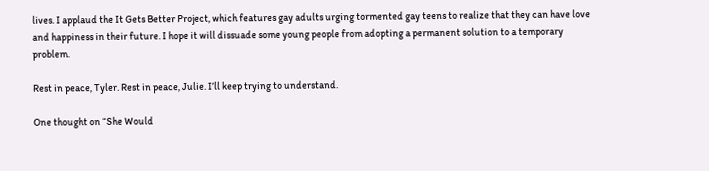lives. I applaud the It Gets Better Project, which features gay adults urging tormented gay teens to realize that they can have love and happiness in their future. I hope it will dissuade some young people from adopting a permanent solution to a temporary problem.

Rest in peace, Tyler. Rest in peace, Julie. I’ll keep trying to understand.

One thought on “She Would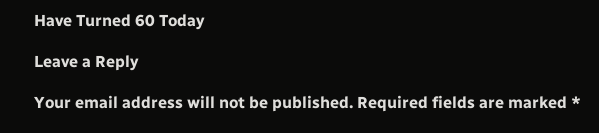Have Turned 60 Today

Leave a Reply

Your email address will not be published. Required fields are marked *